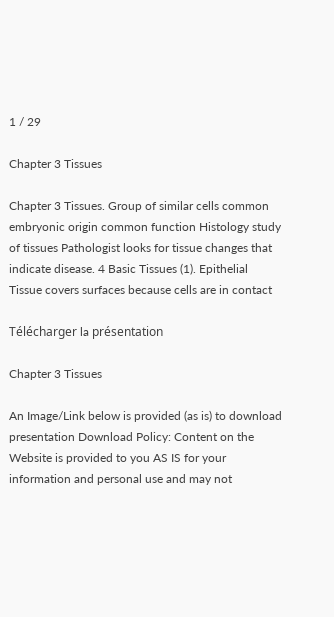1 / 29

Chapter 3 Tissues

Chapter 3 Tissues. Group of similar cells common embryonic origin common function Histology study of tissues Pathologist looks for tissue changes that indicate disease. 4 Basic Tissues (1). Epithelial Tissue covers surfaces because cells are in contact

Télécharger la présentation

Chapter 3 Tissues

An Image/Link below is provided (as is) to download presentation Download Policy: Content on the Website is provided to you AS IS for your information and personal use and may not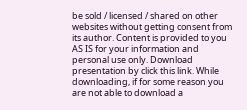be sold / licensed / shared on other websites without getting consent from its author. Content is provided to you AS IS for your information and personal use only. Download presentation by click this link. While downloading, if for some reason you are not able to download a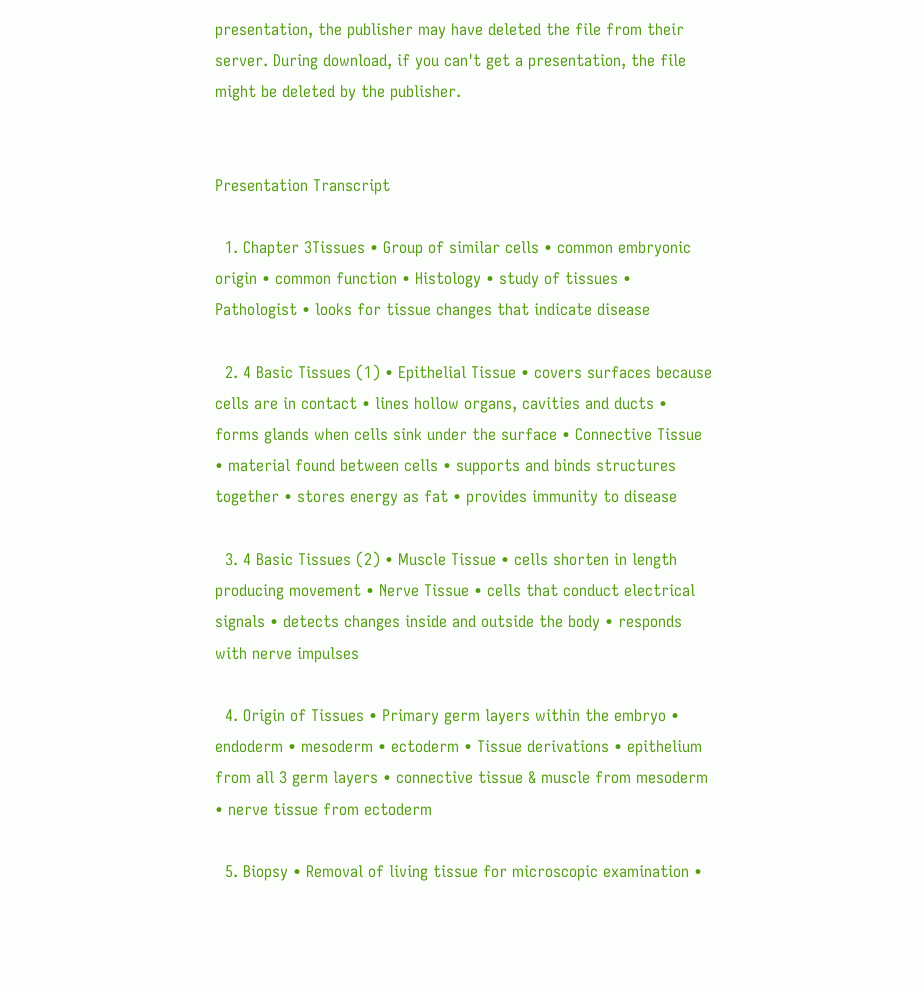presentation, the publisher may have deleted the file from their server. During download, if you can't get a presentation, the file might be deleted by the publisher.


Presentation Transcript

  1. Chapter 3Tissues • Group of similar cells • common embryonic origin • common function • Histology • study of tissues • Pathologist • looks for tissue changes that indicate disease

  2. 4 Basic Tissues (1) • Epithelial Tissue • covers surfaces because cells are in contact • lines hollow organs, cavities and ducts • forms glands when cells sink under the surface • Connective Tissue • material found between cells • supports and binds structures together • stores energy as fat • provides immunity to disease

  3. 4 Basic Tissues (2) • Muscle Tissue • cells shorten in length producing movement • Nerve Tissue • cells that conduct electrical signals • detects changes inside and outside the body • responds with nerve impulses

  4. Origin of Tissues • Primary germ layers within the embryo • endoderm • mesoderm • ectoderm • Tissue derivations • epithelium from all 3 germ layers • connective tissue & muscle from mesoderm • nerve tissue from ectoderm

  5. Biopsy • Removal of living tissue for microscopic examination •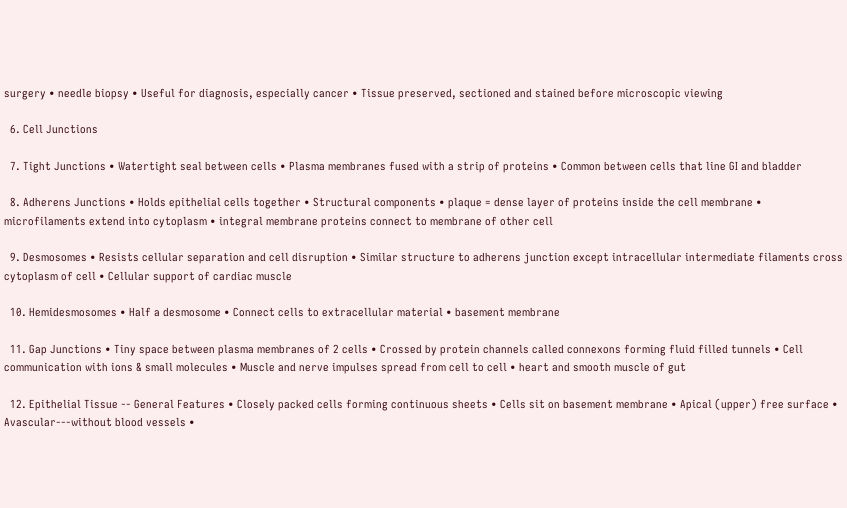surgery • needle biopsy • Useful for diagnosis, especially cancer • Tissue preserved, sectioned and stained before microscopic viewing

  6. Cell Junctions

  7. Tight Junctions • Watertight seal between cells • Plasma membranes fused with a strip of proteins • Common between cells that line GI and bladder

  8. Adherens Junctions • Holds epithelial cells together • Structural components • plaque = dense layer of proteins inside the cell membrane • microfilaments extend into cytoplasm • integral membrane proteins connect to membrane of other cell

  9. Desmosomes • Resists cellular separation and cell disruption • Similar structure to adherens junction except intracellular intermediate filaments cross cytoplasm of cell • Cellular support of cardiac muscle

  10. Hemidesmosomes • Half a desmosome • Connect cells to extracellular material • basement membrane

  11. Gap Junctions • Tiny space between plasma membranes of 2 cells • Crossed by protein channels called connexons forming fluid filled tunnels • Cell communication with ions & small molecules • Muscle and nerve impulses spread from cell to cell • heart and smooth muscle of gut

  12. Epithelial Tissue -- General Features • Closely packed cells forming continuous sheets • Cells sit on basement membrane • Apical (upper) free surface • Avascular---without blood vessels •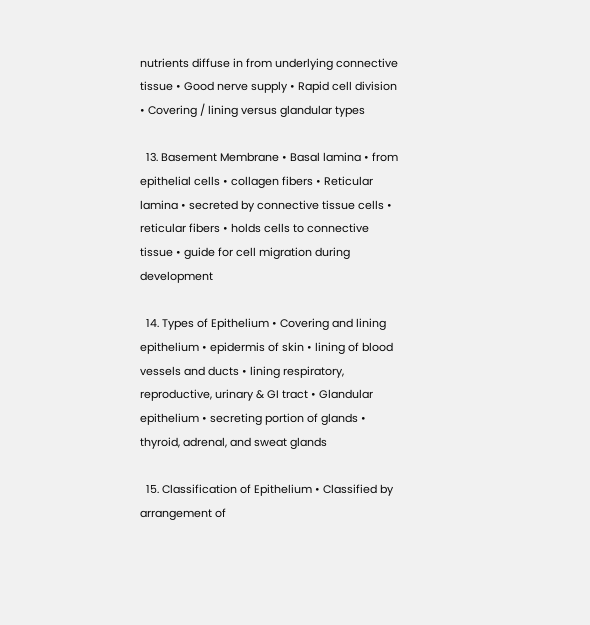nutrients diffuse in from underlying connective tissue • Good nerve supply • Rapid cell division • Covering / lining versus glandular types

  13. Basement Membrane • Basal lamina • from epithelial cells • collagen fibers • Reticular lamina • secreted by connective tissue cells • reticular fibers • holds cells to connective tissue • guide for cell migration during development

  14. Types of Epithelium • Covering and lining epithelium • epidermis of skin • lining of blood vessels and ducts • lining respiratory, reproductive, urinary & GI tract • Glandular epithelium • secreting portion of glands • thyroid, adrenal, and sweat glands

  15. Classification of Epithelium • Classified by arrangement of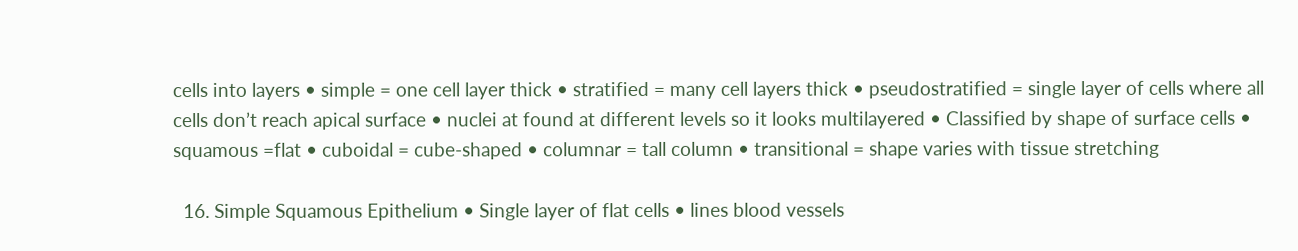cells into layers • simple = one cell layer thick • stratified = many cell layers thick • pseudostratified = single layer of cells where all cells don’t reach apical surface • nuclei at found at different levels so it looks multilayered • Classified by shape of surface cells • squamous =flat • cuboidal = cube-shaped • columnar = tall column • transitional = shape varies with tissue stretching

  16. Simple Squamous Epithelium • Single layer of flat cells • lines blood vessels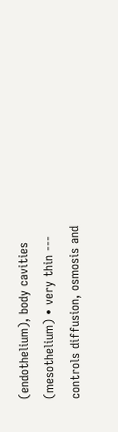(endothelium), body cavities (mesothelium) • very thin --- controls diffusion, osmosis and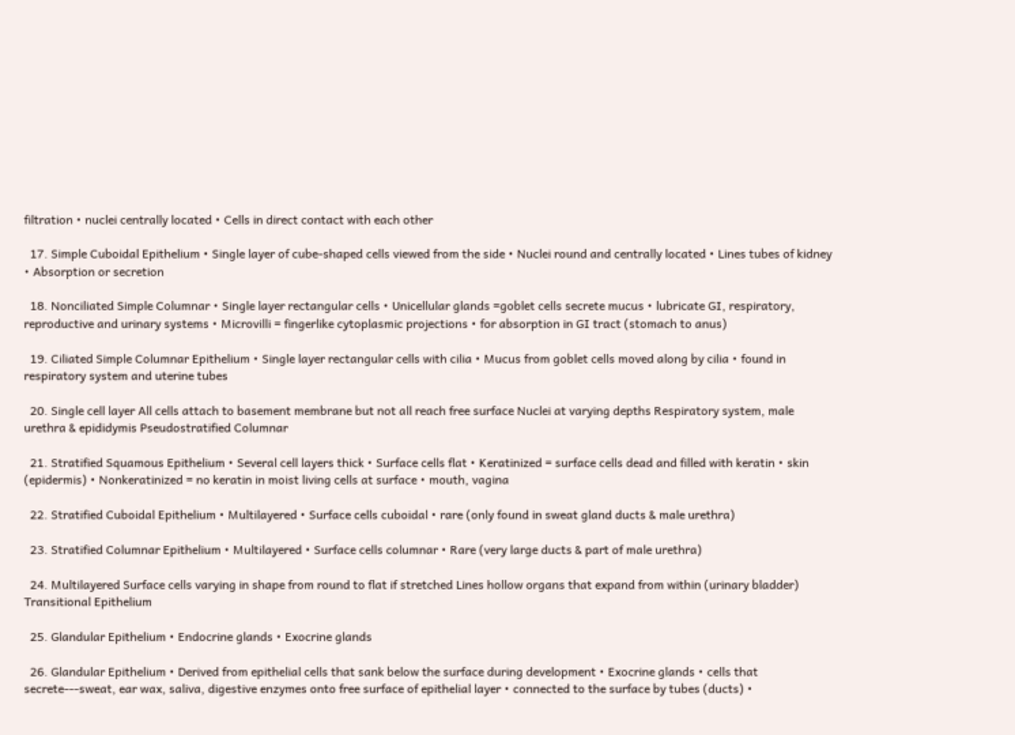filtration • nuclei centrally located • Cells in direct contact with each other

  17. Simple Cuboidal Epithelium • Single layer of cube-shaped cells viewed from the side • Nuclei round and centrally located • Lines tubes of kidney • Absorption or secretion

  18. Nonciliated Simple Columnar • Single layer rectangular cells • Unicellular glands =goblet cells secrete mucus • lubricate GI, respiratory, reproductive and urinary systems • Microvilli = fingerlike cytoplasmic projections • for absorption in GI tract (stomach to anus)

  19. Ciliated Simple Columnar Epithelium • Single layer rectangular cells with cilia • Mucus from goblet cells moved along by cilia • found in respiratory system and uterine tubes

  20. Single cell layer All cells attach to basement membrane but not all reach free surface Nuclei at varying depths Respiratory system, male urethra & epididymis Pseudostratified Columnar

  21. Stratified Squamous Epithelium • Several cell layers thick • Surface cells flat • Keratinized = surface cells dead and filled with keratin • skin (epidermis) • Nonkeratinized = no keratin in moist living cells at surface • mouth, vagina

  22. Stratified Cuboidal Epithelium • Multilayered • Surface cells cuboidal • rare (only found in sweat gland ducts & male urethra)

  23. Stratified Columnar Epithelium • Multilayered • Surface cells columnar • Rare (very large ducts & part of male urethra)

  24. Multilayered Surface cells varying in shape from round to flat if stretched Lines hollow organs that expand from within (urinary bladder) Transitional Epithelium

  25. Glandular Epithelium • Endocrine glands • Exocrine glands

  26. Glandular Epithelium • Derived from epithelial cells that sank below the surface during development • Exocrine glands • cells that secrete---sweat, ear wax, saliva, digestive enzymes onto free surface of epithelial layer • connected to the surface by tubes (ducts) •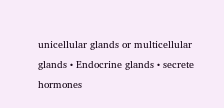unicellular glands or multicellular glands • Endocrine glands • secrete hormones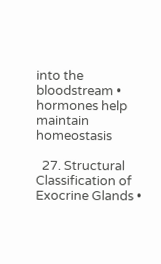into the bloodstream • hormones help maintain homeostasis

  27. Structural Classification of Exocrine Glands •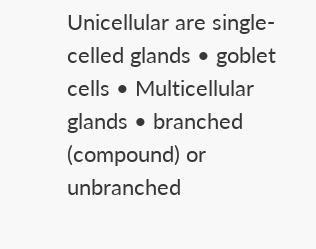Unicellular are single-celled glands • goblet cells • Multicellular glands • branched (compound) or unbranched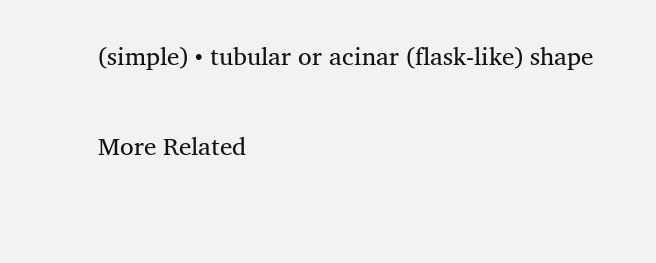(simple) • tubular or acinar (flask-like) shape

More Related